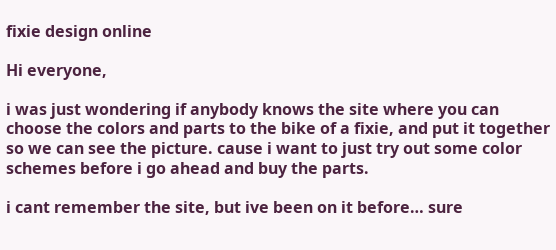fixie design online

Hi everyone,

i was just wondering if anybody knows the site where you can choose the colors and parts to the bike of a fixie, and put it together so we can see the picture. cause i want to just try out some color schemes before i go ahead and buy the parts.

i cant remember the site, but ive been on it before… sure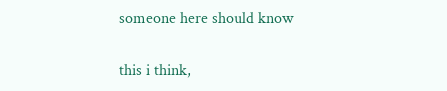someone here should know


this i think,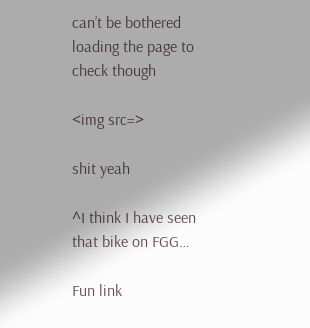can’t be bothered loading the page to check though

<img src=>

shit yeah

^I think I have seen that bike on FGG…

Fun link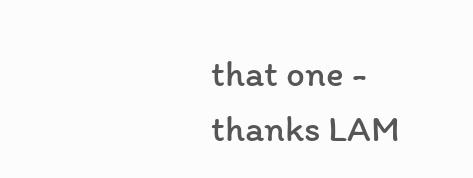that one - thanks LAM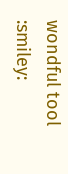wondful tool :smiley: